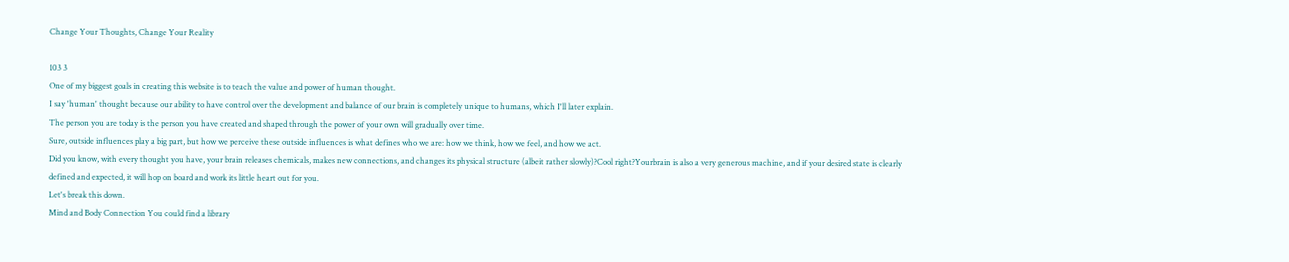Change Your Thoughts, Change Your Reality

103 3
One of my biggest goals in creating this website is to teach the value and power of human thought.
I say 'human' thought because our ability to have control over the development and balance of our brain is completely unique to humans, which I'll later explain.
The person you are today is the person you have created and shaped through the power of your own will gradually over time.
Sure, outside influences play a big part, but how we perceive these outside influences is what defines who we are: how we think, how we feel, and how we act.
Did you know, with every thought you have, your brain releases chemicals, makes new connections, and changes its physical structure (albeit rather slowly)?Cool right?Yourbrain is also a very generous machine, and if your desired state is clearly defined and expected, it will hop on board and work its little heart out for you.
Let's break this down.
Mind and Body Connection You could find a library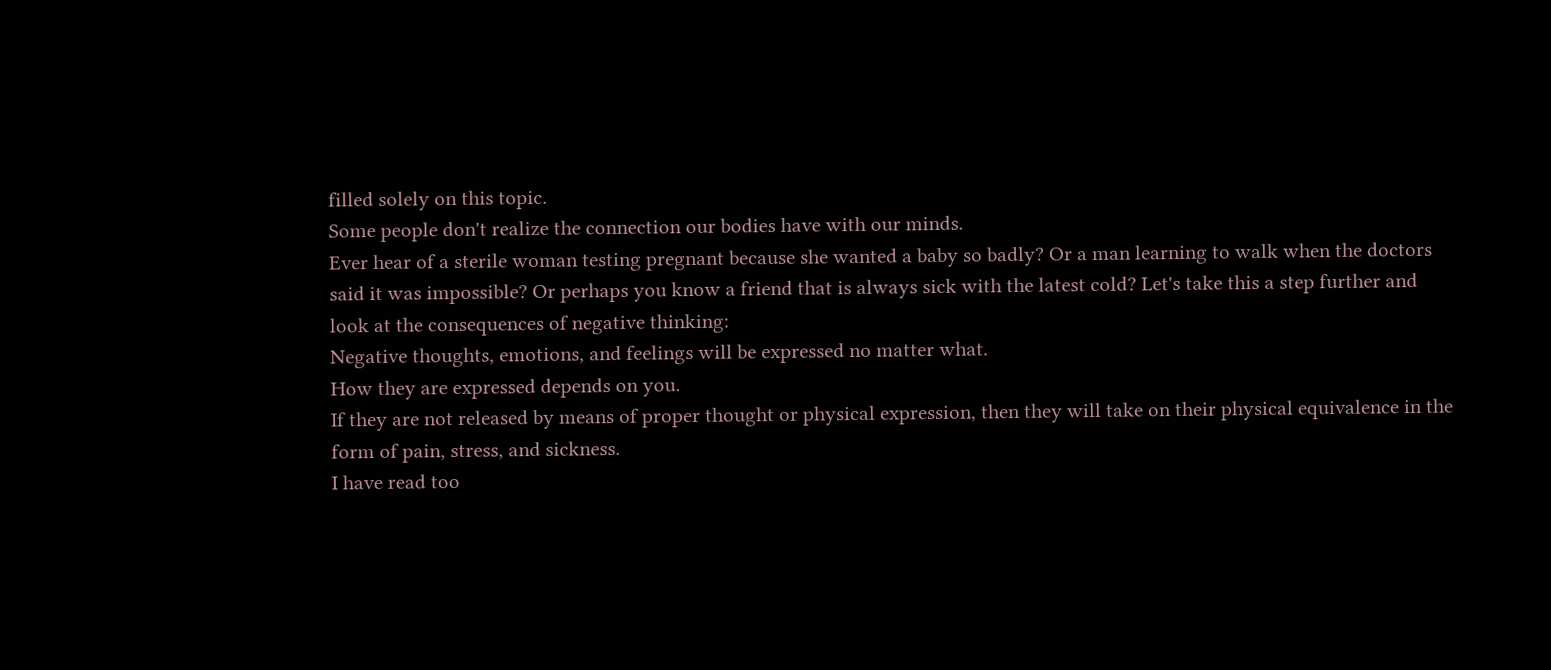filled solely on this topic.
Some people don't realize the connection our bodies have with our minds.
Ever hear of a sterile woman testing pregnant because she wanted a baby so badly? Or a man learning to walk when the doctors said it was impossible? Or perhaps you know a friend that is always sick with the latest cold? Let's take this a step further and look at the consequences of negative thinking:
Negative thoughts, emotions, and feelings will be expressed no matter what.
How they are expressed depends on you.
If they are not released by means of proper thought or physical expression, then they will take on their physical equivalence in the form of pain, stress, and sickness.
I have read too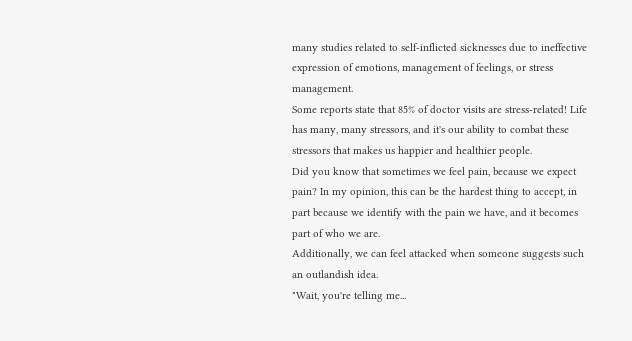many studies related to self-inflicted sicknesses due to ineffective expression of emotions, management of feelings, or stress management.
Some reports state that 85% of doctor visits are stress-related! Life has many, many stressors, and it's our ability to combat these stressors that makes us happier and healthier people.
Did you know that sometimes we feel pain, because we expect pain? In my opinion, this can be the hardest thing to accept, in part because we identify with the pain we have, and it becomes part of who we are.
Additionally, we can feel attacked when someone suggests such an outlandish idea.
"Wait, you're telling me...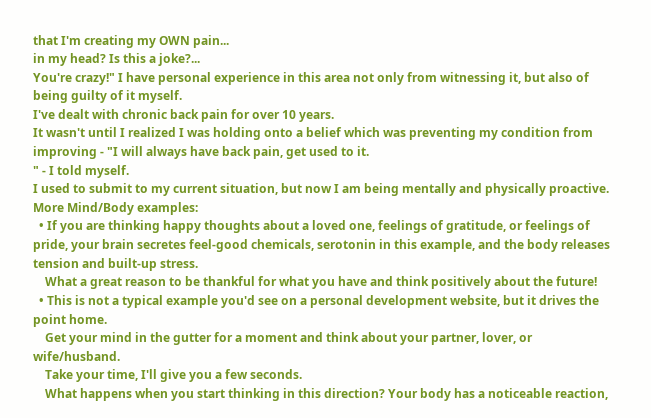that I'm creating my OWN pain...
in my head? Is this a joke?...
You're crazy!" I have personal experience in this area not only from witnessing it, but also of being guilty of it myself.
I've dealt with chronic back pain for over 10 years.
It wasn't until I realized I was holding onto a belief which was preventing my condition from improving - "I will always have back pain, get used to it.
" - I told myself.
I used to submit to my current situation, but now I am being mentally and physically proactive.
More Mind/Body examples:
  • If you are thinking happy thoughts about a loved one, feelings of gratitude, or feelings of pride, your brain secretes feel-good chemicals, serotonin in this example, and the body releases tension and built-up stress.
    What a great reason to be thankful for what you have and think positively about the future!
  • This is not a typical example you'd see on a personal development website, but it drives the point home.
    Get your mind in the gutter for a moment and think about your partner, lover, or wife/husband.
    Take your time, I'll give you a few seconds.
    What happens when you start thinking in this direction? Your body has a noticeable reaction,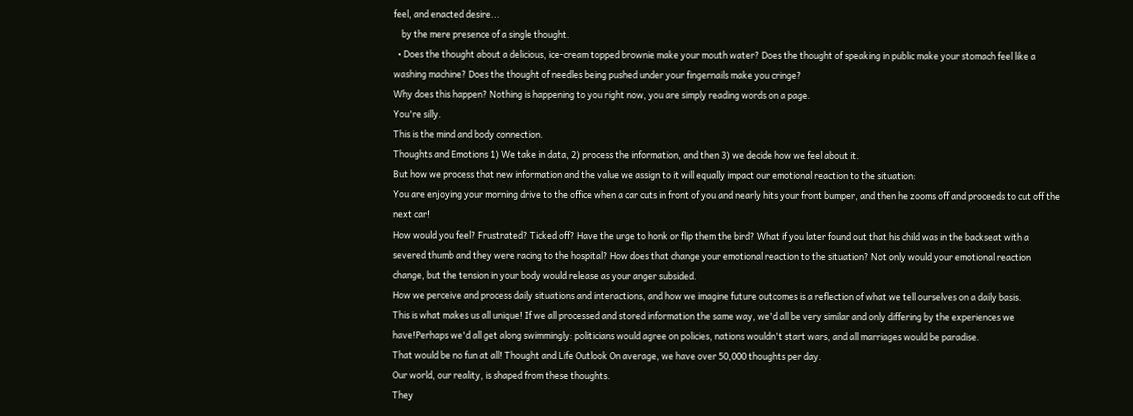feel, and enacted desire...
    by the mere presence of a single thought.
  • Does the thought about a delicious, ice-cream topped brownie make your mouth water? Does the thought of speaking in public make your stomach feel like a washing machine? Does the thought of needles being pushed under your fingernails make you cringe?
Why does this happen? Nothing is happening to you right now, you are simply reading words on a page.
You're silly.
This is the mind and body connection.
Thoughts and Emotions 1) We take in data, 2) process the information, and then 3) we decide how we feel about it.
But how we process that new information and the value we assign to it will equally impact our emotional reaction to the situation:
You are enjoying your morning drive to the office when a car cuts in front of you and nearly hits your front bumper, and then he zooms off and proceeds to cut off the next car!
How would you feel? Frustrated? Ticked off? Have the urge to honk or flip them the bird? What if you later found out that his child was in the backseat with a severed thumb and they were racing to the hospital? How does that change your emotional reaction to the situation? Not only would your emotional reaction change, but the tension in your body would release as your anger subsided.
How we perceive and process daily situations and interactions, and how we imagine future outcomes is a reflection of what we tell ourselves on a daily basis.
This is what makes us all unique! If we all processed and stored information the same way, we'd all be very similar and only differing by the experiences we have!Perhaps we'd all get along swimmingly: politicians would agree on policies, nations wouldn't start wars, and all marriages would be paradise.
That would be no fun at all! Thought and Life Outlook On average, we have over 50,000 thoughts per day.
Our world, our reality, is shaped from these thoughts.
They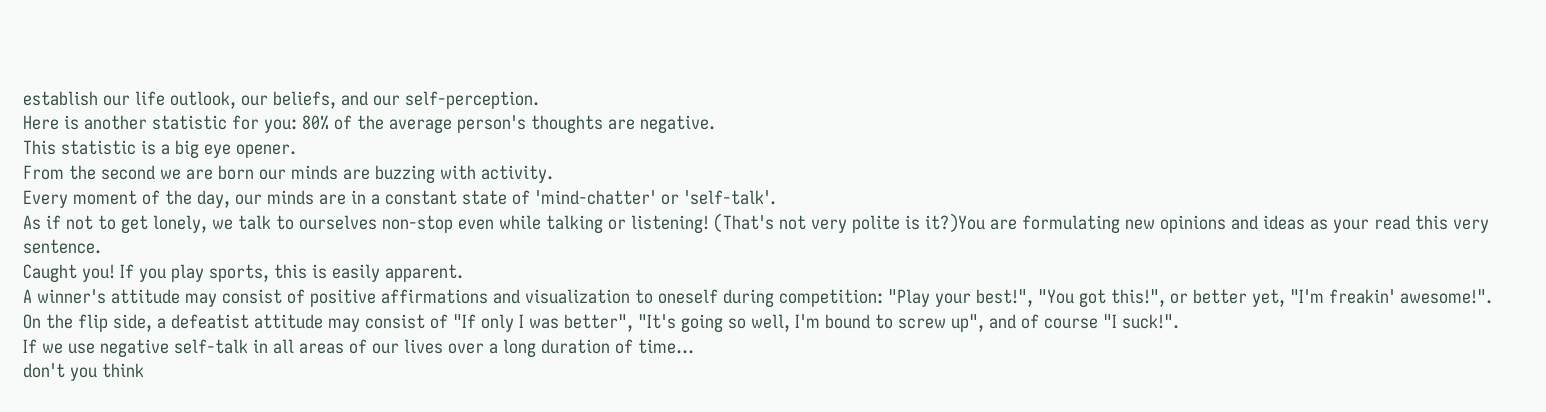establish our life outlook, our beliefs, and our self-perception.
Here is another statistic for you: 80% of the average person's thoughts are negative.
This statistic is a big eye opener.
From the second we are born our minds are buzzing with activity.
Every moment of the day, our minds are in a constant state of 'mind-chatter' or 'self-talk'.
As if not to get lonely, we talk to ourselves non-stop even while talking or listening! (That's not very polite is it?)You are formulating new opinions and ideas as your read this very sentence.
Caught you! If you play sports, this is easily apparent.
A winner's attitude may consist of positive affirmations and visualization to oneself during competition: "Play your best!", "You got this!", or better yet, "I'm freakin' awesome!".
On the flip side, a defeatist attitude may consist of "If only I was better", "It's going so well, I'm bound to screw up", and of course "I suck!".
If we use negative self-talk in all areas of our lives over a long duration of time...
don't you think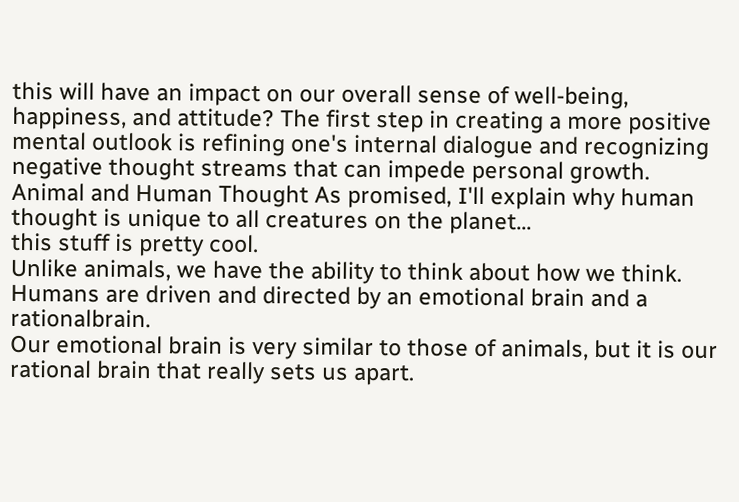this will have an impact on our overall sense of well-being, happiness, and attitude? The first step in creating a more positive mental outlook is refining one's internal dialogue and recognizing negative thought streams that can impede personal growth.
Animal and Human Thought As promised, I'll explain why human thought is unique to all creatures on the planet...
this stuff is pretty cool.
Unlike animals, we have the ability to think about how we think.
Humans are driven and directed by an emotional brain and a rationalbrain.
Our emotional brain is very similar to those of animals, but it is our rational brain that really sets us apart.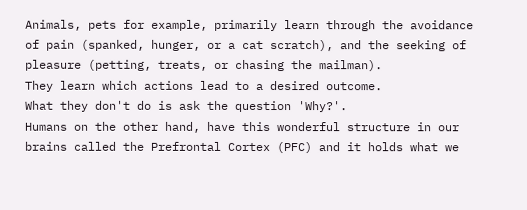Animals, pets for example, primarily learn through the avoidance of pain (spanked, hunger, or a cat scratch), and the seeking of pleasure (petting, treats, or chasing the mailman).
They learn which actions lead to a desired outcome.
What they don't do is ask the question 'Why?'.
Humans on the other hand, have this wonderful structure in our brains called the Prefrontal Cortex (PFC) and it holds what we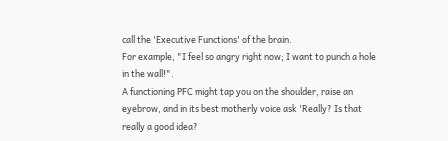call the 'Executive Functions' of the brain.
For example, "I feel so angry right now; I want to punch a hole in the wall!".
A functioning PFC might tap you on the shoulder, raise an eyebrow, and in its best motherly voice ask 'Really? Is that really a good idea?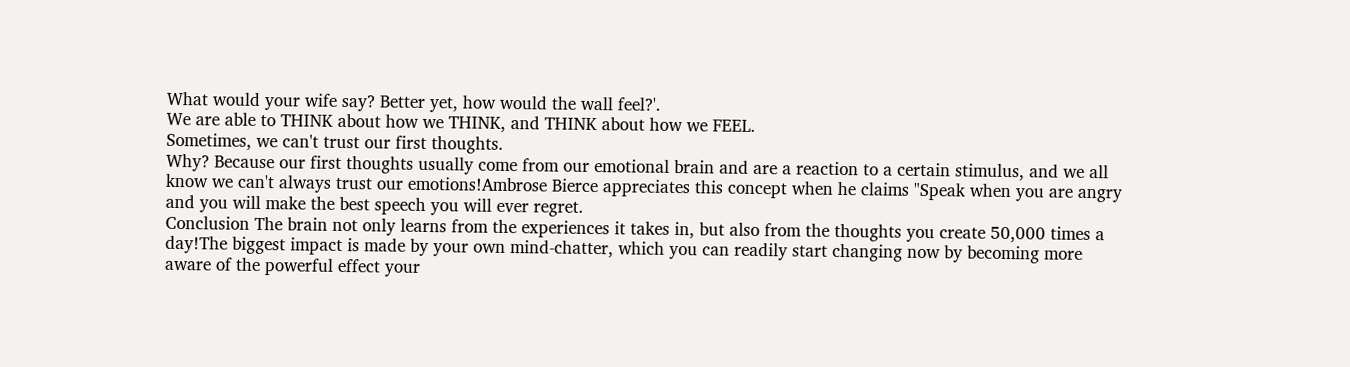What would your wife say? Better yet, how would the wall feel?'.
We are able to THINK about how we THINK, and THINK about how we FEEL.
Sometimes, we can't trust our first thoughts.
Why? Because our first thoughts usually come from our emotional brain and are a reaction to a certain stimulus, and we all know we can't always trust our emotions!Ambrose Bierce appreciates this concept when he claims "Speak when you are angry and you will make the best speech you will ever regret.
Conclusion The brain not only learns from the experiences it takes in, but also from the thoughts you create 50,000 times a day!The biggest impact is made by your own mind-chatter, which you can readily start changing now by becoming more aware of the powerful effect your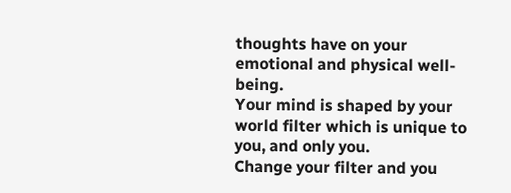thoughts have on your emotional and physical well-being.
Your mind is shaped by your world filter which is unique to you, and only you.
Change your filter and you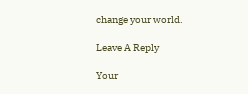change your world.

Leave A Reply

Your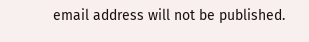email address will not be published.